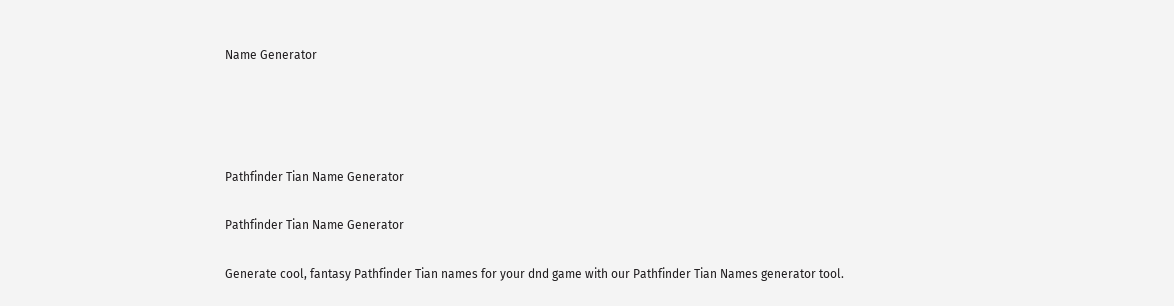Name Generator




Pathfinder Tian Name Generator

Pathfinder Tian Name Generator

Generate cool, fantasy Pathfinder Tian names for your dnd game with our Pathfinder Tian Names generator tool.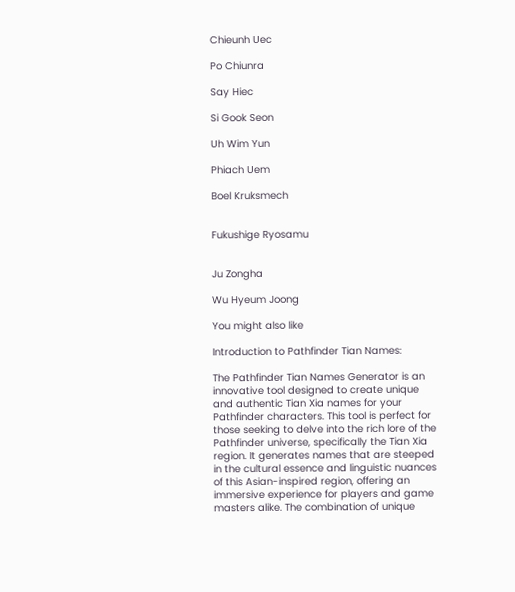Chieunh Uec

Po Chiunra

Say Hiec

Si Gook Seon

Uh Wim Yun

Phiach Uem

Boel Kruksmech


Fukushige Ryosamu


Ju Zongha

Wu Hyeum Joong

You might also like

Introduction to Pathfinder Tian Names:

The Pathfinder Tian Names Generator is an innovative tool designed to create unique and authentic Tian Xia names for your Pathfinder characters. This tool is perfect for those seeking to delve into the rich lore of the Pathfinder universe, specifically the Tian Xia region. It generates names that are steeped in the cultural essence and linguistic nuances of this Asian-inspired region, offering an immersive experience for players and game masters alike. The combination of unique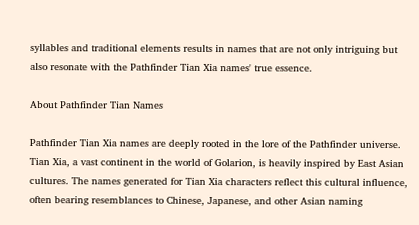syllables and traditional elements results in names that are not only intriguing but also resonate with the Pathfinder Tian Xia names' true essence.

About Pathfinder Tian Names

Pathfinder Tian Xia names are deeply rooted in the lore of the Pathfinder universe. Tian Xia, a vast continent in the world of Golarion, is heavily inspired by East Asian cultures. The names generated for Tian Xia characters reflect this cultural influence, often bearing resemblances to Chinese, Japanese, and other Asian naming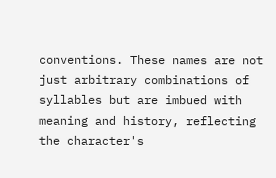conventions. These names are not just arbitrary combinations of syllables but are imbued with meaning and history, reflecting the character's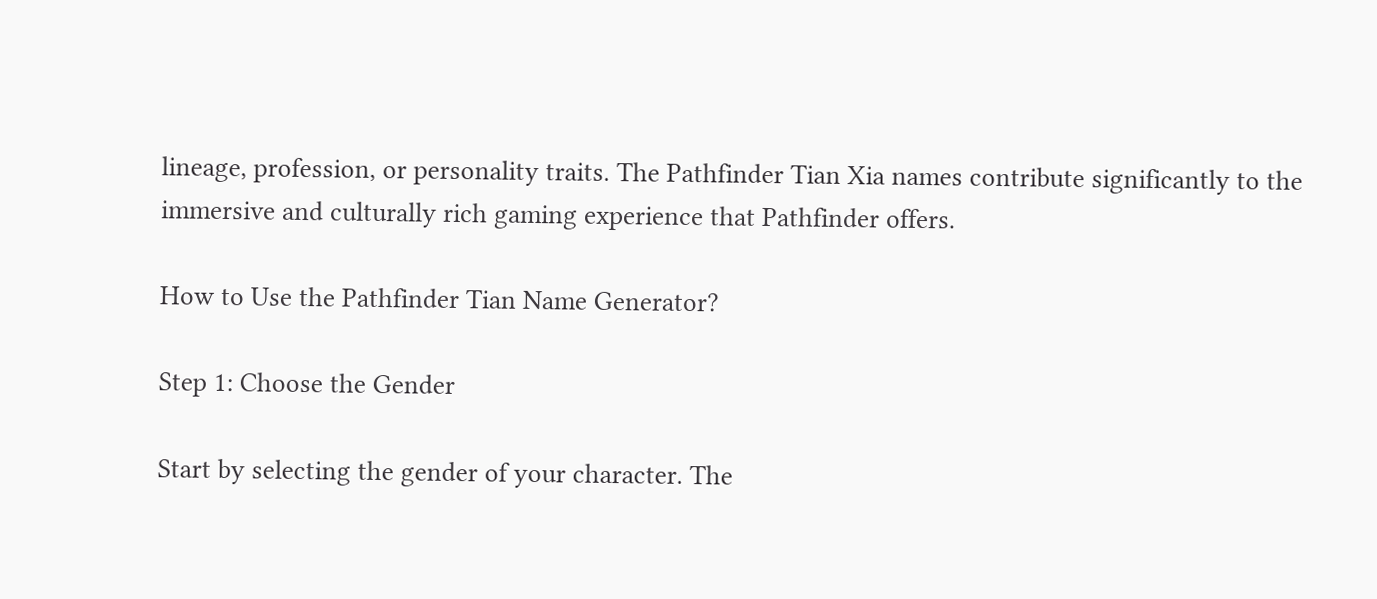lineage, profession, or personality traits. The Pathfinder Tian Xia names contribute significantly to the immersive and culturally rich gaming experience that Pathfinder offers.

How to Use the Pathfinder Tian Name Generator?

Step 1: Choose the Gender

Start by selecting the gender of your character. The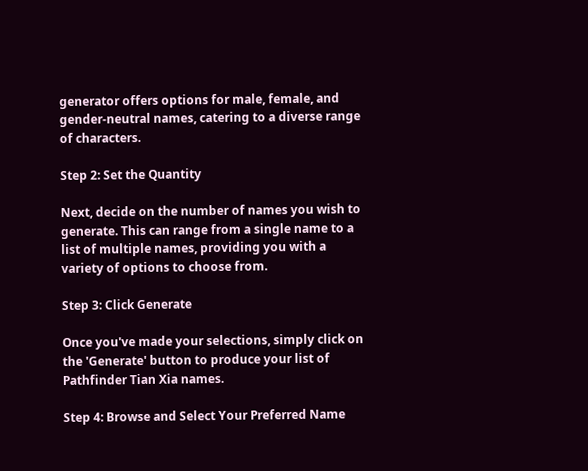generator offers options for male, female, and gender-neutral names, catering to a diverse range of characters.

Step 2: Set the Quantity

Next, decide on the number of names you wish to generate. This can range from a single name to a list of multiple names, providing you with a variety of options to choose from.

Step 3: Click Generate

Once you've made your selections, simply click on the 'Generate' button to produce your list of Pathfinder Tian Xia names.

Step 4: Browse and Select Your Preferred Name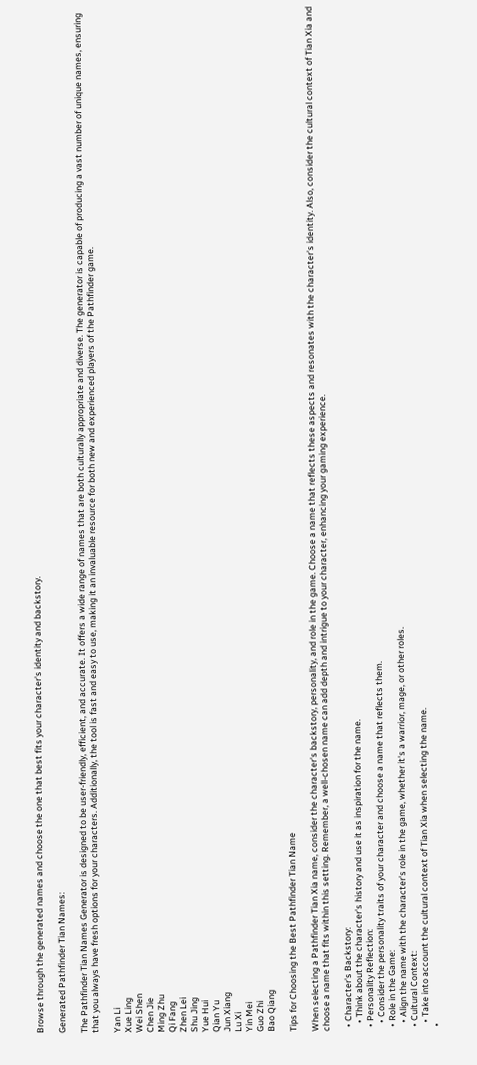Browse through the generated names and choose the one that best fits your character's identity and backstory.

Generated Pathfinder Tian Names:

The Pathfinder Tian Names Generator is designed to be user-friendly, efficient, and accurate. It offers a wide range of names that are both culturally appropriate and diverse. The generator is capable of producing a vast number of unique names, ensuring that you always have fresh options for your characters. Additionally, the tool is fast and easy to use, making it an invaluable resource for both new and experienced players of the Pathfinder game.

Yan Li
Xue Ling
Wei Shen
Chen Jie
Ming Zhu
Qi Fang
Zhen Lei
Shu Jing
Yue Hui
Qian Yu
Jun Xiang
Lu Xi
Yin Mei
Guo Zhi
Bao Qiang

Tips for Choosing the Best Pathfinder Tian Name

When selecting a Pathfinder Tian Xia name, consider the character's backstory, personality, and role in the game. Choose a name that reflects these aspects and resonates with the character's identity. Also, consider the cultural context of Tian Xia and choose a name that fits within this setting. Remember, a well-chosen name can add depth and intrigue to your character, enhancing your gaming experience.

  • Character's Backstory:
    • Think about the character's history and use it as inspiration for the name.
  • Personality Reflection:
    • Consider the personality traits of your character and choose a name that reflects them.
  • Role in the Game:
    • Align the name with the character's role in the game, whether it's a warrior, mage, or other roles.
  • Cultural Context:
    • Take into account the cultural context of Tian Xia when selecting the name.
  •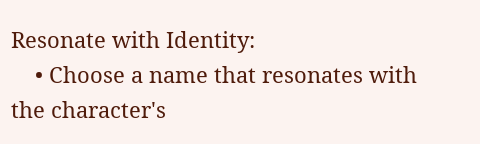Resonate with Identity:
    • Choose a name that resonates with the character's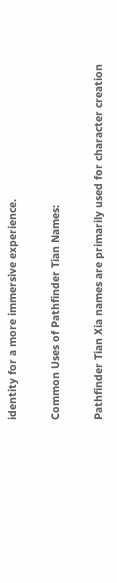identity for a more immersive experience.

Common Uses of Pathfinder Tian Names:

Pathfinder Tian Xia names are primarily used for character creation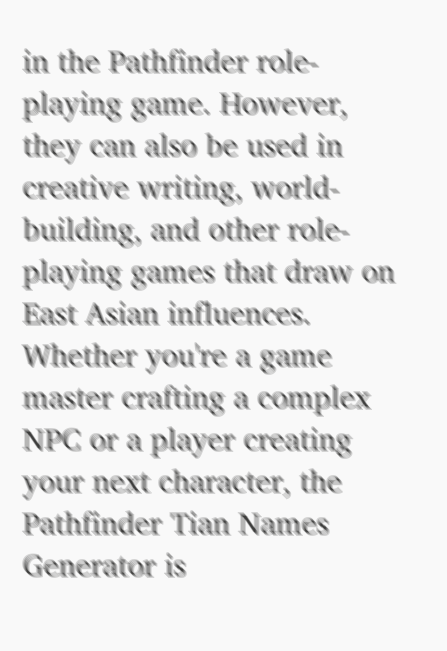in the Pathfinder role-playing game. However, they can also be used in creative writing, world-building, and other role-playing games that draw on East Asian influences. Whether you're a game master crafting a complex NPC or a player creating your next character, the Pathfinder Tian Names Generator is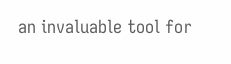an invaluable tool for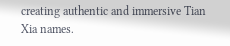creating authentic and immersive Tian Xia names.